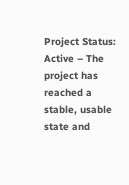Project Status: Active – The project has reached a stable, usable state and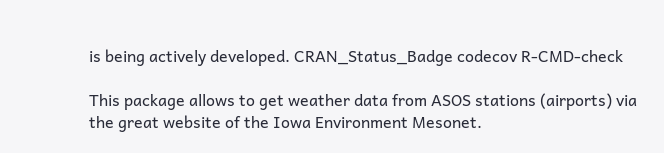is being actively developed. CRAN_Status_Badge codecov R-CMD-check

This package allows to get weather data from ASOS stations (airports) via the great website of the Iowa Environment Mesonet.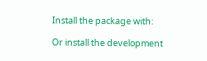Install the package with:

Or install the development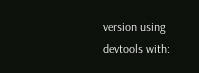version using devtools with: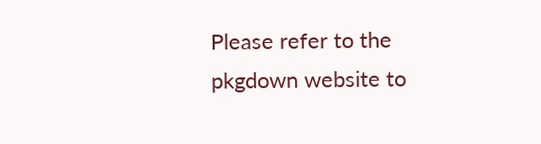Please refer to the pkgdown website to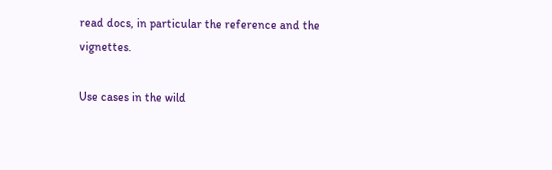read docs, in particular the reference and the vignettes.

Use cases in the wild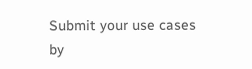Submit your use cases by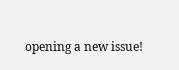opening a new issue!